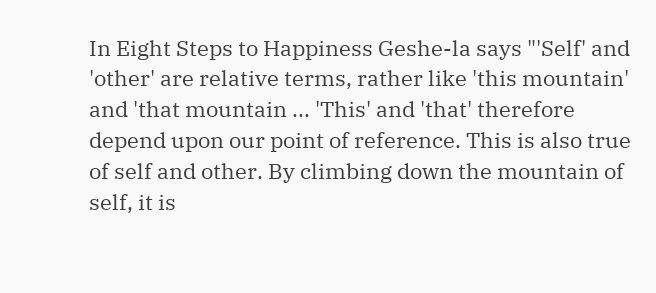In Eight Steps to Happiness Geshe-la says "'Self' and 'other' are relative terms, rather like 'this mountain' and 'that mountain ... 'This' and 'that' therefore depend upon our point of reference. This is also true of self and other. By climbing down the mountain of self, it is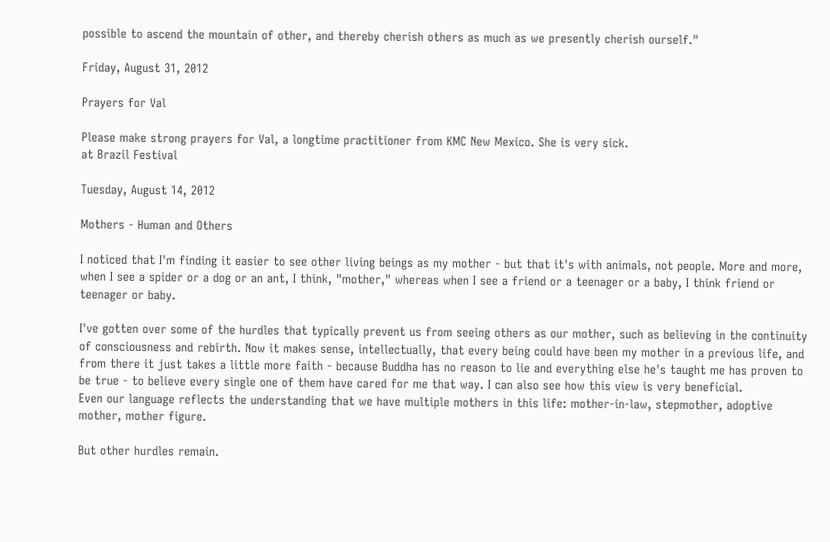possible to ascend the mountain of other, and thereby cherish others as much as we presently cherish ourself."

Friday, August 31, 2012

Prayers for Val

Please make strong prayers for Val, a longtime practitioner from KMC New Mexico. She is very sick.
at Brazil Festival

Tuesday, August 14, 2012

Mothers - Human and Others

I noticed that I'm finding it easier to see other living beings as my mother - but that it's with animals, not people. More and more, when I see a spider or a dog or an ant, I think, "mother," whereas when I see a friend or a teenager or a baby, I think friend or teenager or baby.

I've gotten over some of the hurdles that typically prevent us from seeing others as our mother, such as believing in the continuity of consciousness and rebirth. Now it makes sense, intellectually, that every being could have been my mother in a previous life, and from there it just takes a little more faith - because Buddha has no reason to lie and everything else he's taught me has proven to be true - to believe every single one of them have cared for me that way. I can also see how this view is very beneficial.
Even our language reflects the understanding that we have multiple mothers in this life: mother-in-law, stepmother, adoptive mother, mother figure.

But other hurdles remain.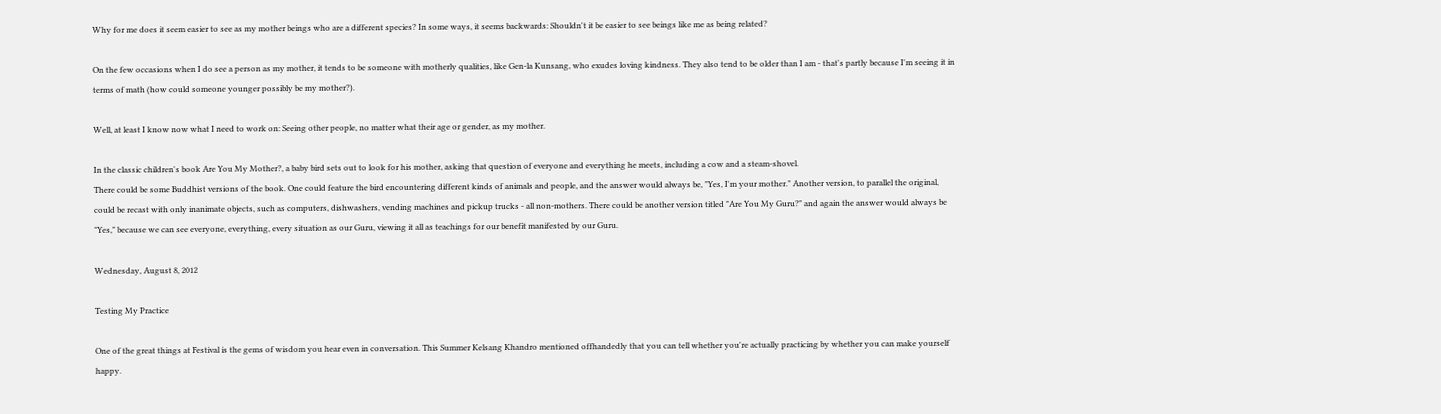Why for me does it seem easier to see as my mother beings who are a different species? In some ways, it seems backwards: Shouldn't it be easier to see beings like me as being related?

On the few occasions when I do see a person as my mother, it tends to be someone with motherly qualities, like Gen-la Kunsang, who exudes loving kindness. They also tend to be older than I am - that's partly because I'm seeing it in terms of math (how could someone younger possibly be my mother?).

Well, at least I know now what I need to work on: Seeing other people, no matter what their age or gender, as my mother.

In the classic children's book Are You My Mother?, a baby bird sets out to look for his mother, asking that question of everyone and everything he meets, including a cow and a steam-shovel.
There could be some Buddhist versions of the book. One could feature the bird encountering different kinds of animals and people, and the answer would always be, "Yes, I'm your mother." Another version, to parallel the original, could be recast with only inanimate objects, such as computers, dishwashers, vending machines and pickup trucks - all non-mothers. There could be another version titled "Are You My Guru?" and again the answer would always be "Yes," because we can see everyone, everything, every situation as our Guru, viewing it all as teachings for our benefit manifested by our Guru.

Wednesday, August 8, 2012

Testing My Practice

One of the great things at Festival is the gems of wisdom you hear even in conversation. This Summer Kelsang Khandro mentioned offhandedly that you can tell whether you're actually practicing by whether you can make yourself happy.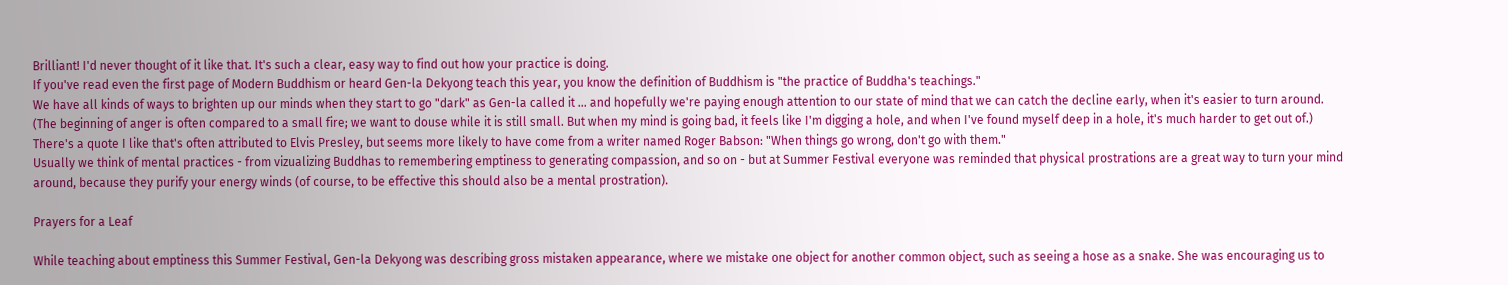Brilliant! I'd never thought of it like that. It's such a clear, easy way to find out how your practice is doing.
If you've read even the first page of Modern Buddhism or heard Gen-la Dekyong teach this year, you know the definition of Buddhism is "the practice of Buddha's teachings."
We have all kinds of ways to brighten up our minds when they start to go "dark" as Gen-la called it ... and hopefully we're paying enough attention to our state of mind that we can catch the decline early, when it's easier to turn around. (The beginning of anger is often compared to a small fire; we want to douse while it is still small. But when my mind is going bad, it feels like I'm digging a hole, and when I've found myself deep in a hole, it's much harder to get out of.)
There's a quote I like that's often attributed to Elvis Presley, but seems more likely to have come from a writer named Roger Babson: "When things go wrong, don't go with them."
Usually we think of mental practices - from vizualizing Buddhas to remembering emptiness to generating compassion, and so on - but at Summer Festival everyone was reminded that physical prostrations are a great way to turn your mind around, because they purify your energy winds (of course, to be effective this should also be a mental prostration).

Prayers for a Leaf

While teaching about emptiness this Summer Festival, Gen-la Dekyong was describing gross mistaken appearance, where we mistake one object for another common object, such as seeing a hose as a snake. She was encouraging us to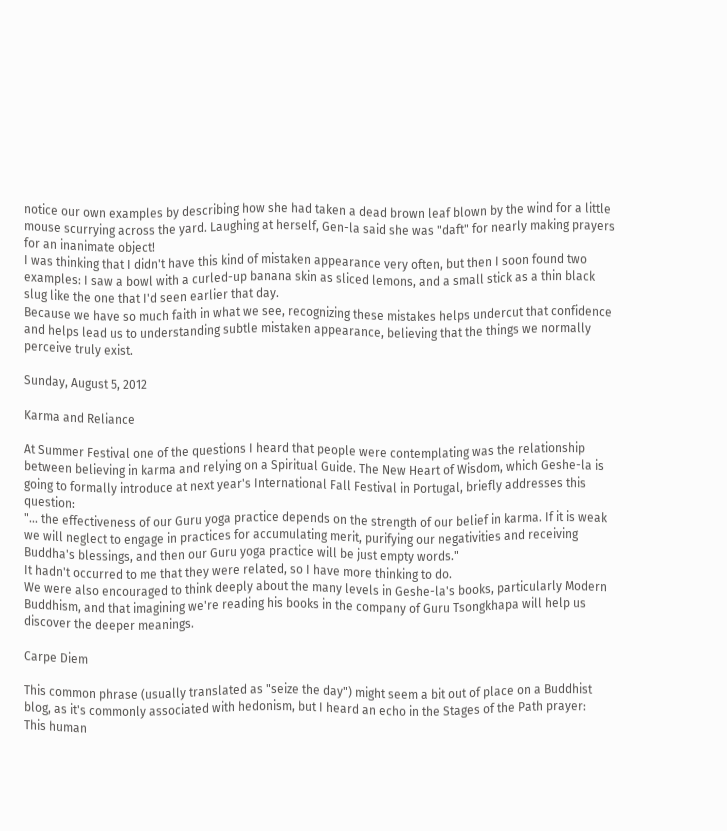notice our own examples by describing how she had taken a dead brown leaf blown by the wind for a little mouse scurrying across the yard. Laughing at herself, Gen-la said she was "daft" for nearly making prayers for an inanimate object!
I was thinking that I didn't have this kind of mistaken appearance very often, but then I soon found two examples: I saw a bowl with a curled-up banana skin as sliced lemons, and a small stick as a thin black slug like the one that I'd seen earlier that day.
Because we have so much faith in what we see, recognizing these mistakes helps undercut that confidence and helps lead us to understanding subtle mistaken appearance, believing that the things we normally perceive truly exist.

Sunday, August 5, 2012

Karma and Reliance

At Summer Festival one of the questions I heard that people were contemplating was the relationship between believing in karma and relying on a Spiritual Guide. The New Heart of Wisdom, which Geshe-la is going to formally introduce at next year's International Fall Festival in Portugal, briefly addresses this question:
"... the effectiveness of our Guru yoga practice depends on the strength of our belief in karma. If it is weak we will neglect to engage in practices for accumulating merit, purifying our negativities and receiving Buddha's blessings, and then our Guru yoga practice will be just empty words."
It hadn't occurred to me that they were related, so I have more thinking to do.
We were also encouraged to think deeply about the many levels in Geshe-la's books, particularly Modern Buddhism, and that imagining we're reading his books in the company of Guru Tsongkhapa will help us discover the deeper meanings.

Carpe Diem

This common phrase (usually translated as "seize the day") might seem a bit out of place on a Buddhist blog, as it's commonly associated with hedonism, but I heard an echo in the Stages of the Path prayer:
This human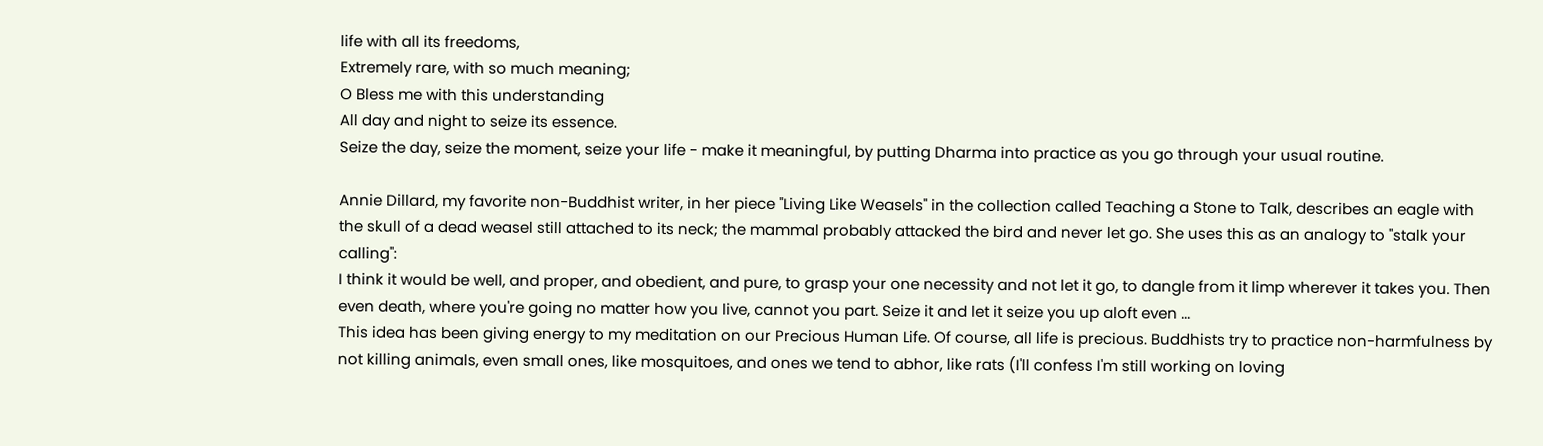life with all its freedoms,
Extremely rare, with so much meaning;
O Bless me with this understanding
All day and night to seize its essence.
Seize the day, seize the moment, seize your life - make it meaningful, by putting Dharma into practice as you go through your usual routine.

Annie Dillard, my favorite non-Buddhist writer, in her piece "Living Like Weasels" in the collection called Teaching a Stone to Talk, describes an eagle with the skull of a dead weasel still attached to its neck; the mammal probably attacked the bird and never let go. She uses this as an analogy to "stalk your calling":
I think it would be well, and proper, and obedient, and pure, to grasp your one necessity and not let it go, to dangle from it limp wherever it takes you. Then even death, where you're going no matter how you live, cannot you part. Seize it and let it seize you up aloft even ...
This idea has been giving energy to my meditation on our Precious Human Life. Of course, all life is precious. Buddhists try to practice non-harmfulness by not killing animals, even small ones, like mosquitoes, and ones we tend to abhor, like rats (I'll confess I'm still working on loving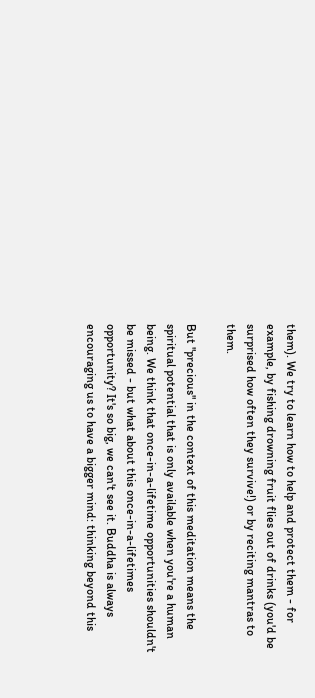them). We try to learn how to help and protect them - for example, by fishing drowning fruit flies out of drinks (you'd be surprised how often they survive!) or by reciting mantras to them.

But "precious" in the context of this meditation means the spiritual potential that is only available when you're a human being. We think that once-in-a-lifetime opportunities shouldn't be missed - but what about this once-in-a-lifetimes opportunity? It's so big, we can't see it. Buddha is always encouraging us to have a bigger mind: thinking beyond this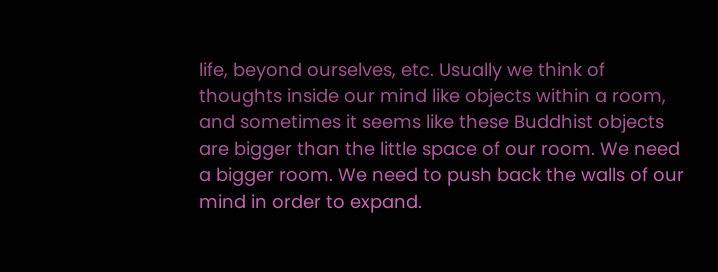life, beyond ourselves, etc. Usually we think of thoughts inside our mind like objects within a room, and sometimes it seems like these Buddhist objects are bigger than the little space of our room. We need a bigger room. We need to push back the walls of our mind in order to expand.